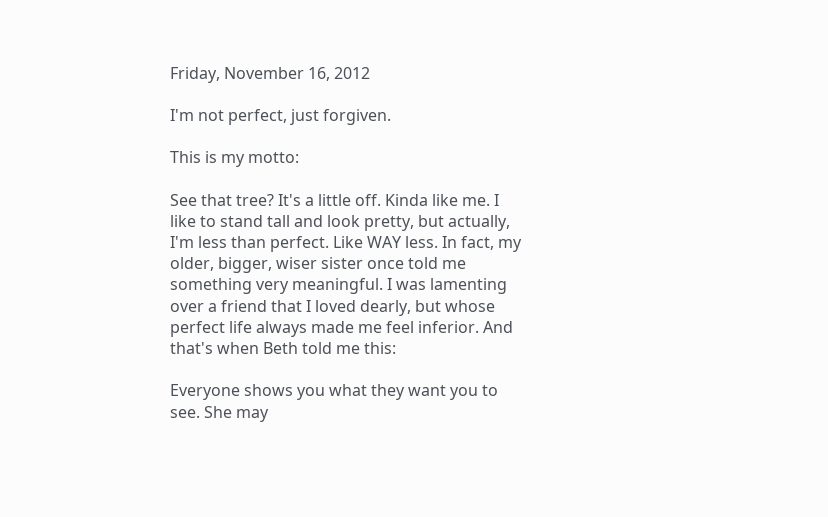Friday, November 16, 2012

I'm not perfect, just forgiven.

This is my motto:

See that tree? It's a little off. Kinda like me. I like to stand tall and look pretty, but actually, I'm less than perfect. Like WAY less. In fact, my older, bigger, wiser sister once told me something very meaningful. I was lamenting over a friend that I loved dearly, but whose perfect life always made me feel inferior. And that's when Beth told me this:

Everyone shows you what they want you to see. She may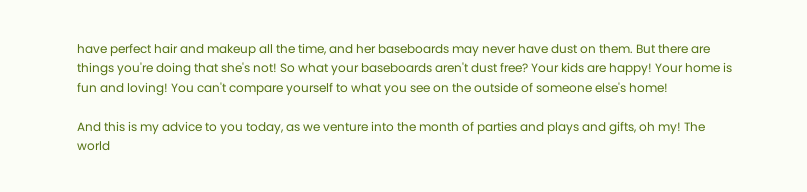have perfect hair and makeup all the time, and her baseboards may never have dust on them. But there are things you're doing that she's not! So what your baseboards aren't dust free? Your kids are happy! Your home is fun and loving! You can't compare yourself to what you see on the outside of someone else's home!

And this is my advice to you today, as we venture into the month of parties and plays and gifts, oh my! The world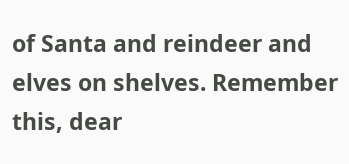of Santa and reindeer and elves on shelves. Remember this, dear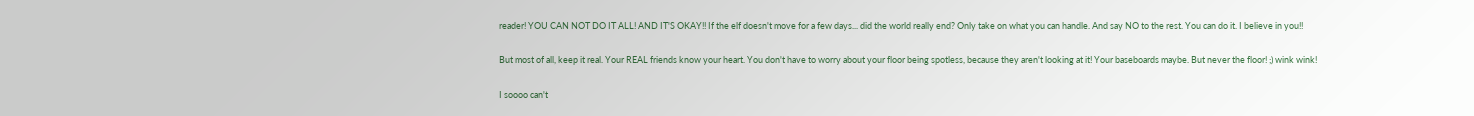reader! YOU CAN NOT DO IT ALL! AND IT'S OKAY!! If the elf doesn't move for a few days... did the world really end? Only take on what you can handle. And say NO to the rest. You can do it. I believe in you!!

But most of all, keep it real. Your REAL friends know your heart. You don't have to worry about your floor being spotless, because they aren't looking at it! Your baseboards maybe. But never the floor! ;) wink wink!

I soooo can't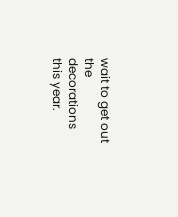wait to get out the decorations this year.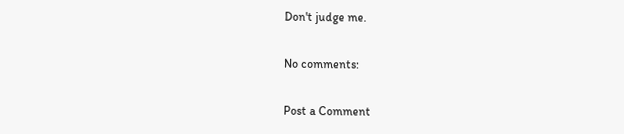Don't judge me.

No comments:

Post a Comment